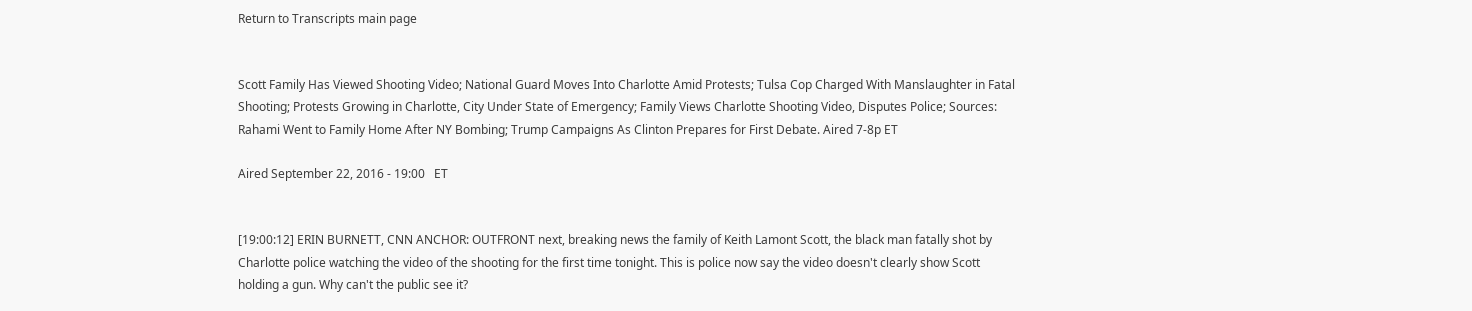Return to Transcripts main page


Scott Family Has Viewed Shooting Video; National Guard Moves Into Charlotte Amid Protests; Tulsa Cop Charged With Manslaughter in Fatal Shooting; Protests Growing in Charlotte, City Under State of Emergency; Family Views Charlotte Shooting Video, Disputes Police; Sources: Rahami Went to Family Home After NY Bombing; Trump Campaigns As Clinton Prepares for First Debate. Aired 7-8p ET

Aired September 22, 2016 - 19:00   ET


[19:00:12] ERIN BURNETT, CNN ANCHOR: OUTFRONT next, breaking news the family of Keith Lamont Scott, the black man fatally shot by Charlotte police watching the video of the shooting for the first time tonight. This is police now say the video doesn't clearly show Scott holding a gun. Why can't the public see it?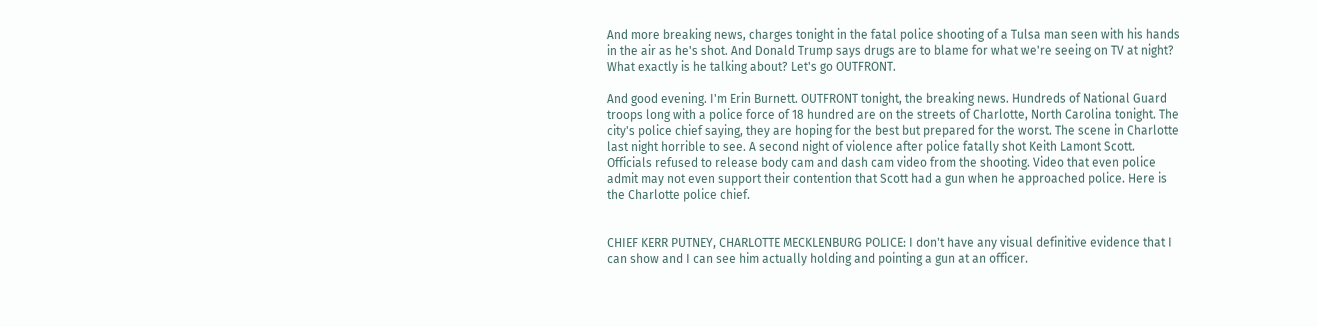And more breaking news, charges tonight in the fatal police shooting of a Tulsa man seen with his hands in the air as he's shot. And Donald Trump says drugs are to blame for what we're seeing on TV at night? What exactly is he talking about? Let's go OUTFRONT.

And good evening. I'm Erin Burnett. OUTFRONT tonight, the breaking news. Hundreds of National Guard troops long with a police force of 18 hundred are on the streets of Charlotte, North Carolina tonight. The city's police chief saying, they are hoping for the best but prepared for the worst. The scene in Charlotte last night horrible to see. A second night of violence after police fatally shot Keith Lamont Scott. Officials refused to release body cam and dash cam video from the shooting. Video that even police admit may not even support their contention that Scott had a gun when he approached police. Here is the Charlotte police chief.


CHIEF KERR PUTNEY, CHARLOTTE MECKLENBURG POLICE: I don't have any visual definitive evidence that I can show and I can see him actually holding and pointing a gun at an officer.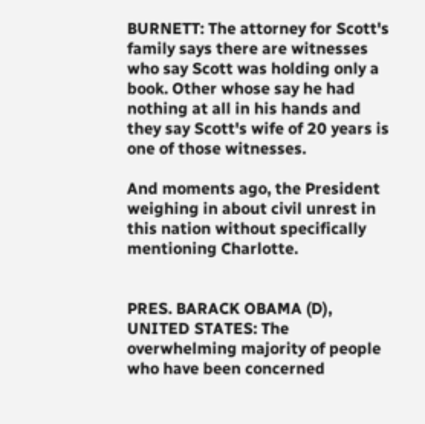BURNETT: The attorney for Scott's family says there are witnesses who say Scott was holding only a book. Other whose say he had nothing at all in his hands and they say Scott's wife of 20 years is one of those witnesses.

And moments ago, the President weighing in about civil unrest in this nation without specifically mentioning Charlotte.


PRES. BARACK OBAMA (D), UNITED STATES: The overwhelming majority of people who have been concerned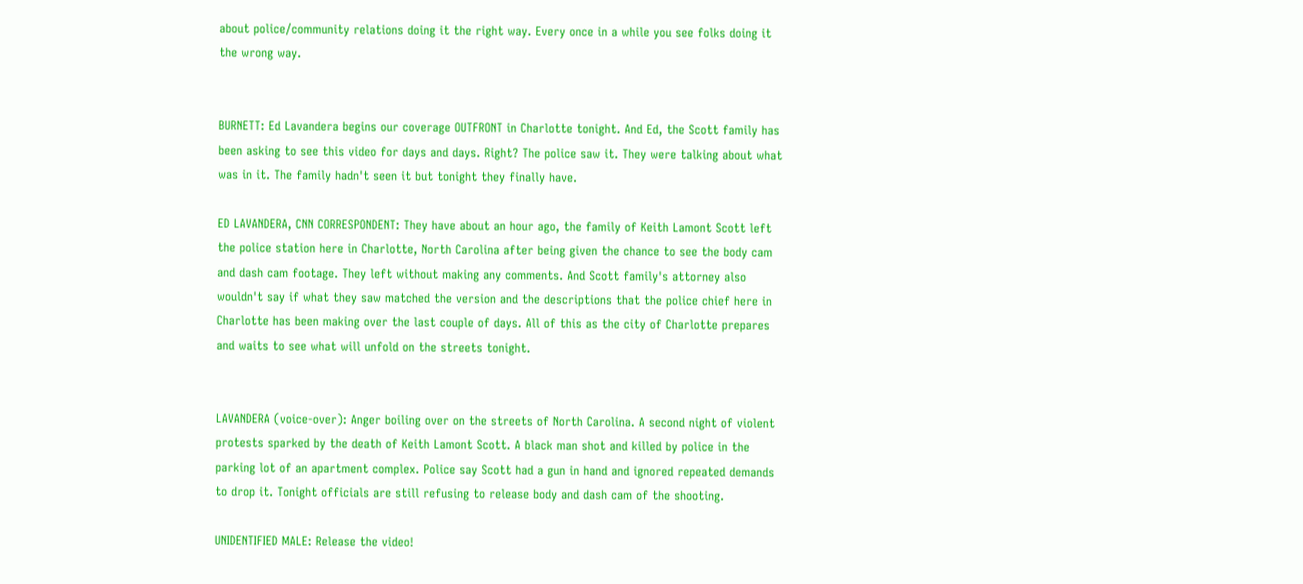about police/community relations doing it the right way. Every once in a while you see folks doing it the wrong way.


BURNETT: Ed Lavandera begins our coverage OUTFRONT in Charlotte tonight. And Ed, the Scott family has been asking to see this video for days and days. Right? The police saw it. They were talking about what was in it. The family hadn't seen it but tonight they finally have.

ED LAVANDERA, CNN CORRESPONDENT: They have about an hour ago, the family of Keith Lamont Scott left the police station here in Charlotte, North Carolina after being given the chance to see the body cam and dash cam footage. They left without making any comments. And Scott family's attorney also wouldn't say if what they saw matched the version and the descriptions that the police chief here in Charlotte has been making over the last couple of days. All of this as the city of Charlotte prepares and waits to see what will unfold on the streets tonight.


LAVANDERA (voice-over): Anger boiling over on the streets of North Carolina. A second night of violent protests sparked by the death of Keith Lamont Scott. A black man shot and killed by police in the parking lot of an apartment complex. Police say Scott had a gun in hand and ignored repeated demands to drop it. Tonight officials are still refusing to release body and dash cam of the shooting.

UNIDENTIFIED MALE: Release the video!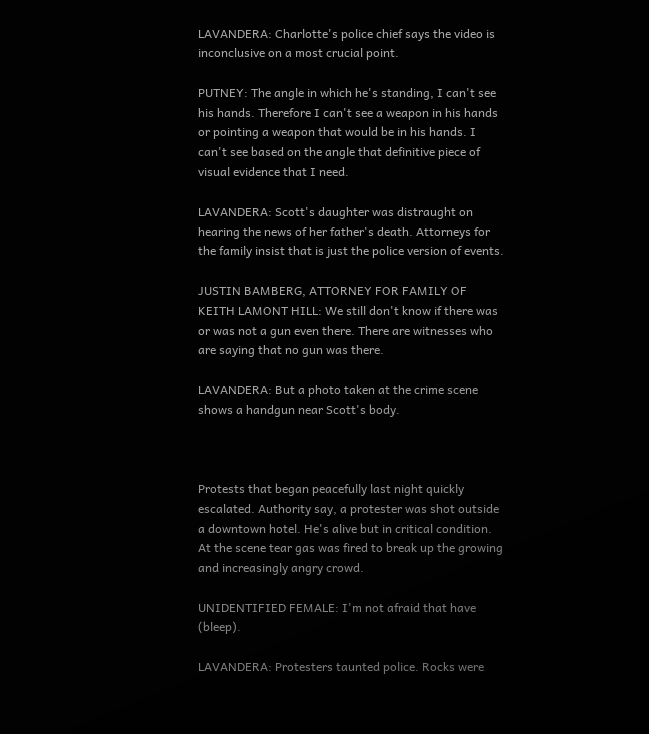LAVANDERA: Charlotte's police chief says the video is inconclusive on a most crucial point.

PUTNEY: The angle in which he's standing, I can't see his hands. Therefore I can't see a weapon in his hands or pointing a weapon that would be in his hands. I can't see based on the angle that definitive piece of visual evidence that I need.

LAVANDERA: Scott's daughter was distraught on hearing the news of her father's death. Attorneys for the family insist that is just the police version of events.

JUSTIN BAMBERG, ATTORNEY FOR FAMILY OF KEITH LAMONT HILL: We still don't know if there was or was not a gun even there. There are witnesses who are saying that no gun was there.

LAVANDERA: But a photo taken at the crime scene shows a handgun near Scott's body.



Protests that began peacefully last night quickly escalated. Authority say, a protester was shot outside a downtown hotel. He's alive but in critical condition. At the scene tear gas was fired to break up the growing and increasingly angry crowd.

UNIDENTIFIED FEMALE: I'm not afraid that have (bleep).

LAVANDERA: Protesters taunted police. Rocks were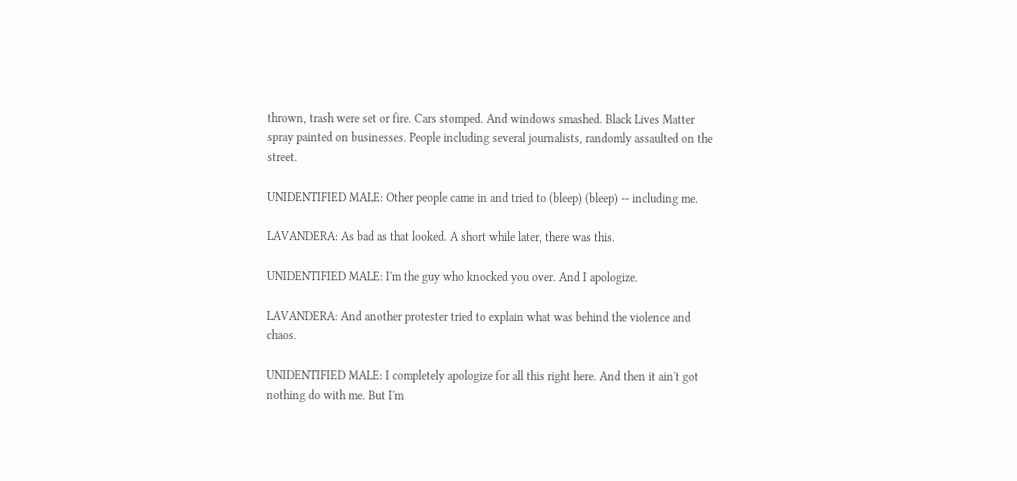thrown, trash were set or fire. Cars stomped. And windows smashed. Black Lives Matter spray painted on businesses. People including several journalists, randomly assaulted on the street.

UNIDENTIFIED MALE: Other people came in and tried to (bleep) (bleep) -- including me.

LAVANDERA: As bad as that looked. A short while later, there was this.

UNIDENTIFIED MALE: I'm the guy who knocked you over. And I apologize.

LAVANDERA: And another protester tried to explain what was behind the violence and chaos.

UNIDENTIFIED MALE: I completely apologize for all this right here. And then it ain't got nothing do with me. But I'm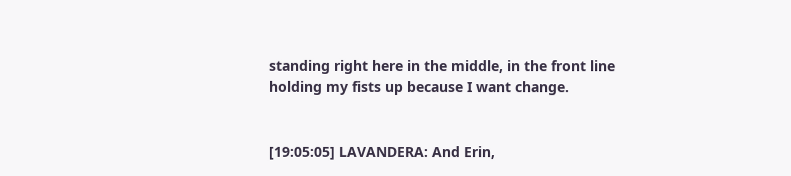standing right here in the middle, in the front line holding my fists up because I want change.


[19:05:05] LAVANDERA: And Erin,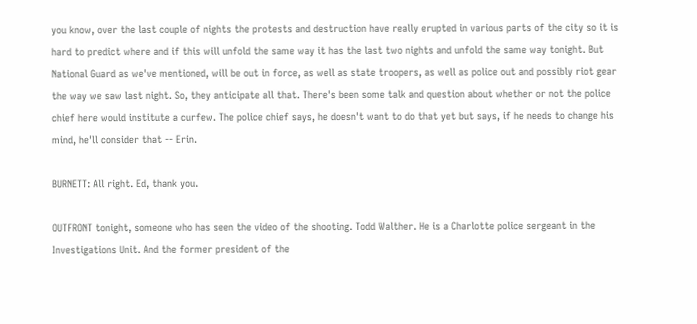you know, over the last couple of nights the protests and destruction have really erupted in various parts of the city so it is hard to predict where and if this will unfold the same way it has the last two nights and unfold the same way tonight. But National Guard as we've mentioned, will be out in force, as well as state troopers, as well as police out and possibly riot gear the way we saw last night. So, they anticipate all that. There's been some talk and question about whether or not the police chief here would institute a curfew. The police chief says, he doesn't want to do that yet but says, if he needs to change his mind, he'll consider that -- Erin.

BURNETT: All right. Ed, thank you.

OUTFRONT tonight, someone who has seen the video of the shooting. Todd Walther. He is a Charlotte police sergeant in the Investigations Unit. And the former president of the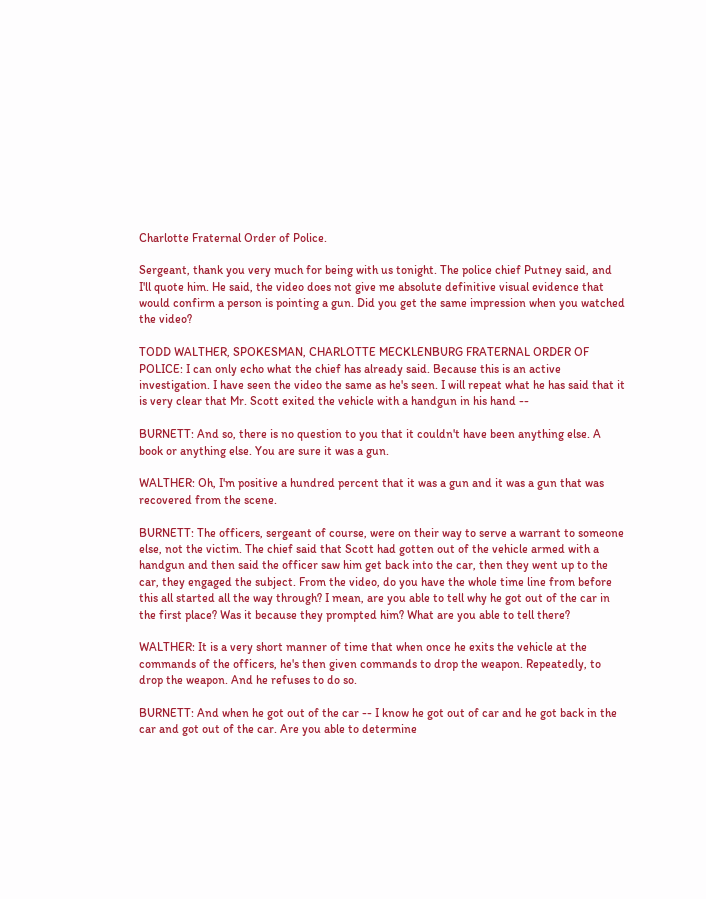Charlotte Fraternal Order of Police.

Sergeant, thank you very much for being with us tonight. The police chief Putney said, and I'll quote him. He said, the video does not give me absolute definitive visual evidence that would confirm a person is pointing a gun. Did you get the same impression when you watched the video?

TODD WALTHER, SPOKESMAN, CHARLOTTE MECKLENBURG FRATERNAL ORDER OF POLICE: I can only echo what the chief has already said. Because this is an active investigation. I have seen the video the same as he's seen. I will repeat what he has said that it is very clear that Mr. Scott exited the vehicle with a handgun in his hand --

BURNETT: And so, there is no question to you that it couldn't have been anything else. A book or anything else. You are sure it was a gun.

WALTHER: Oh, I'm positive a hundred percent that it was a gun and it was a gun that was recovered from the scene.

BURNETT: The officers, sergeant of course, were on their way to serve a warrant to someone else, not the victim. The chief said that Scott had gotten out of the vehicle armed with a handgun and then said the officer saw him get back into the car, then they went up to the car, they engaged the subject. From the video, do you have the whole time line from before this all started all the way through? I mean, are you able to tell why he got out of the car in the first place? Was it because they prompted him? What are you able to tell there?

WALTHER: It is a very short manner of time that when once he exits the vehicle at the commands of the officers, he's then given commands to drop the weapon. Repeatedly, to drop the weapon. And he refuses to do so.

BURNETT: And when he got out of the car -- I know he got out of car and he got back in the car and got out of the car. Are you able to determine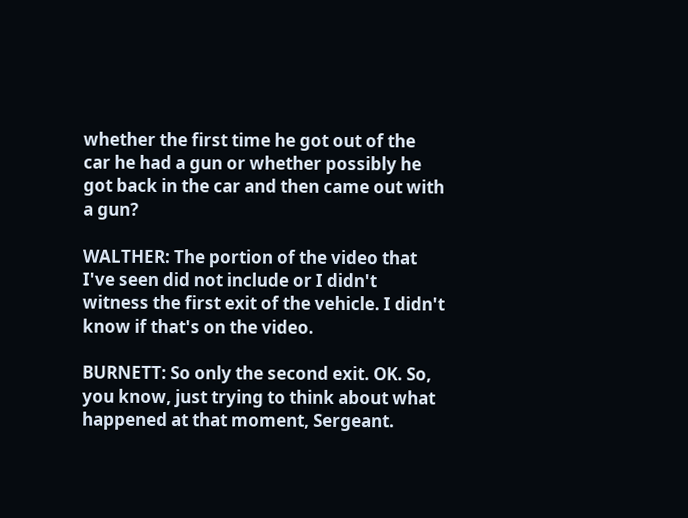whether the first time he got out of the car he had a gun or whether possibly he got back in the car and then came out with a gun?

WALTHER: The portion of the video that I've seen did not include or I didn't witness the first exit of the vehicle. I didn't know if that's on the video.

BURNETT: So only the second exit. OK. So, you know, just trying to think about what happened at that moment, Sergeant.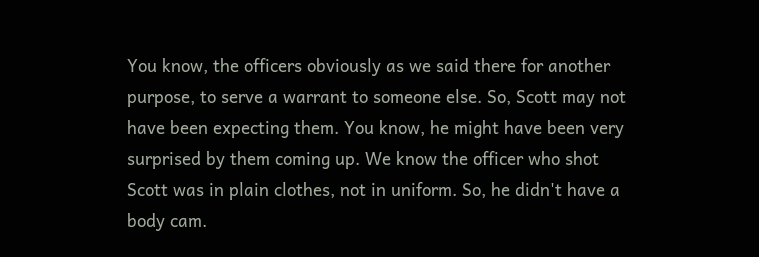You know, the officers obviously as we said there for another purpose, to serve a warrant to someone else. So, Scott may not have been expecting them. You know, he might have been very surprised by them coming up. We know the officer who shot Scott was in plain clothes, not in uniform. So, he didn't have a body cam.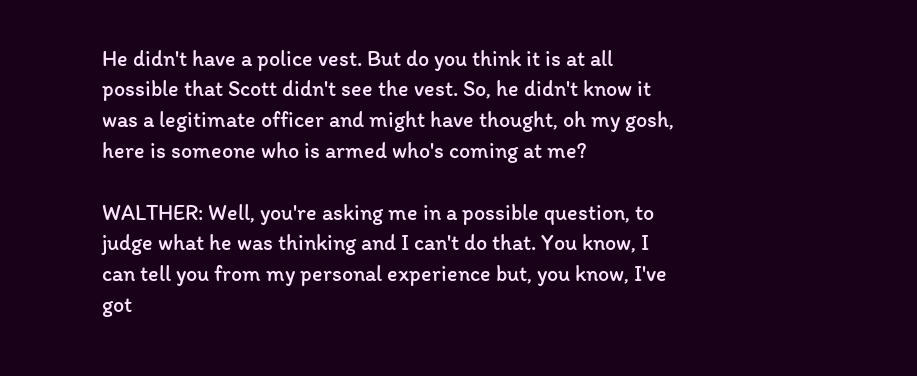He didn't have a police vest. But do you think it is at all possible that Scott didn't see the vest. So, he didn't know it was a legitimate officer and might have thought, oh my gosh, here is someone who is armed who's coming at me?

WALTHER: Well, you're asking me in a possible question, to judge what he was thinking and I can't do that. You know, I can tell you from my personal experience but, you know, I've got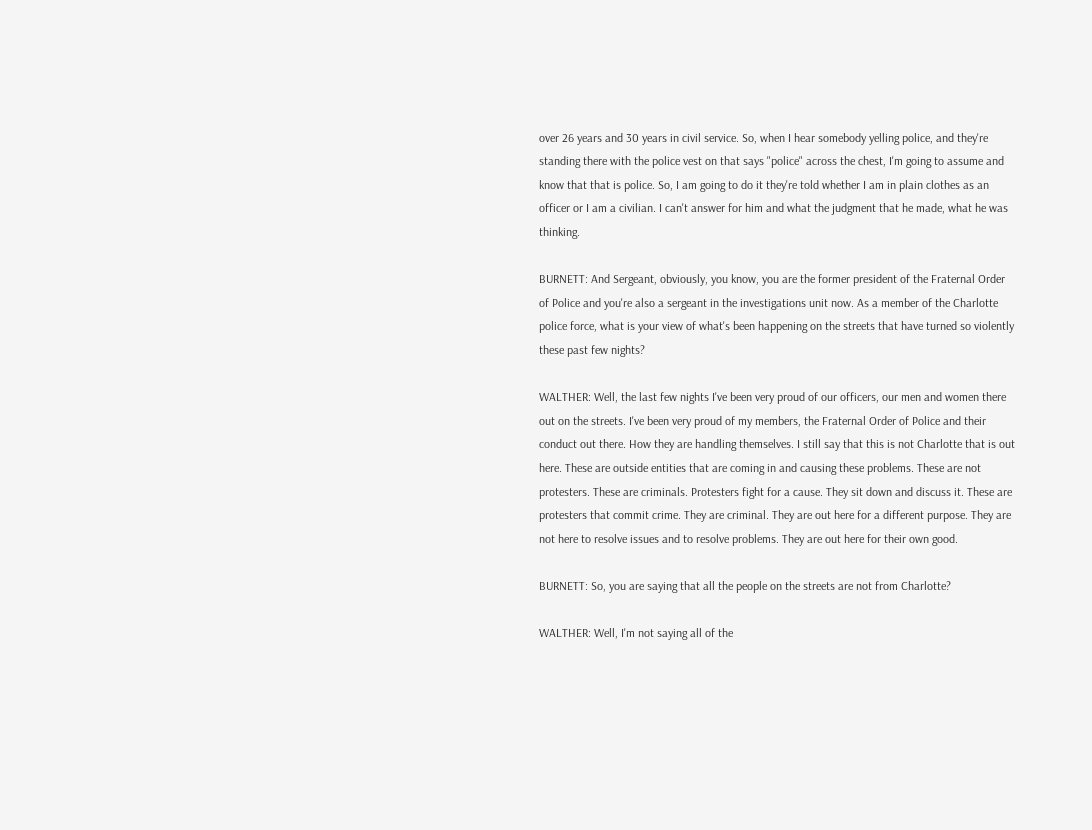over 26 years and 30 years in civil service. So, when I hear somebody yelling police, and they're standing there with the police vest on that says "police" across the chest, I'm going to assume and know that that is police. So, I am going to do it they're told whether I am in plain clothes as an officer or I am a civilian. I can't answer for him and what the judgment that he made, what he was thinking.

BURNETT: And Sergeant, obviously, you know, you are the former president of the Fraternal Order of Police and you're also a sergeant in the investigations unit now. As a member of the Charlotte police force, what is your view of what's been happening on the streets that have turned so violently these past few nights?

WALTHER: Well, the last few nights I've been very proud of our officers, our men and women there out on the streets. I've been very proud of my members, the Fraternal Order of Police and their conduct out there. How they are handling themselves. I still say that this is not Charlotte that is out here. These are outside entities that are coming in and causing these problems. These are not protesters. These are criminals. Protesters fight for a cause. They sit down and discuss it. These are protesters that commit crime. They are criminal. They are out here for a different purpose. They are not here to resolve issues and to resolve problems. They are out here for their own good.

BURNETT: So, you are saying that all the people on the streets are not from Charlotte?

WALTHER: Well, I'm not saying all of the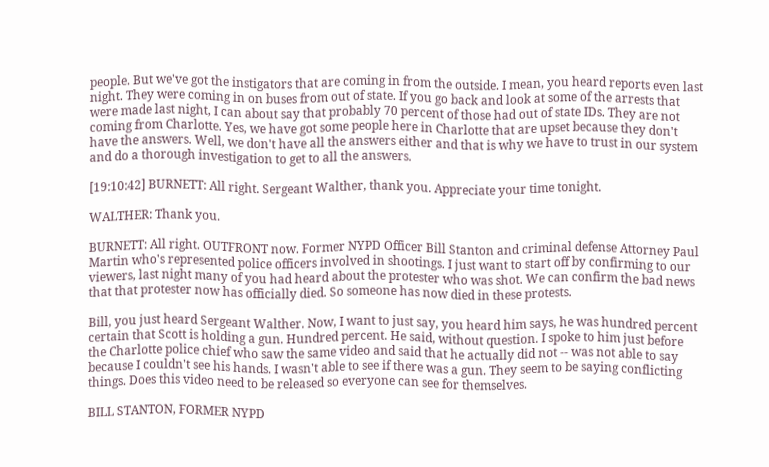people. But we've got the instigators that are coming in from the outside. I mean, you heard reports even last night. They were coming in on buses from out of state. If you go back and look at some of the arrests that were made last night, I can about say that probably 70 percent of those had out of state IDs. They are not coming from Charlotte. Yes, we have got some people here in Charlotte that are upset because they don't have the answers. Well, we don't have all the answers either and that is why we have to trust in our system and do a thorough investigation to get to all the answers.

[19:10:42] BURNETT: All right. Sergeant Walther, thank you. Appreciate your time tonight.

WALTHER: Thank you.

BURNETT: All right. OUTFRONT now. Former NYPD Officer Bill Stanton and criminal defense Attorney Paul Martin who's represented police officers involved in shootings. I just want to start off by confirming to our viewers, last night many of you had heard about the protester who was shot. We can confirm the bad news that that protester now has officially died. So someone has now died in these protests.

Bill, you just heard Sergeant Walther. Now, I want to just say, you heard him says, he was hundred percent certain that Scott is holding a gun. Hundred percent. He said, without question. I spoke to him just before the Charlotte police chief who saw the same video and said that he actually did not -- was not able to say because I couldn't see his hands. I wasn't able to see if there was a gun. They seem to be saying conflicting things. Does this video need to be released so everyone can see for themselves.

BILL STANTON, FORMER NYPD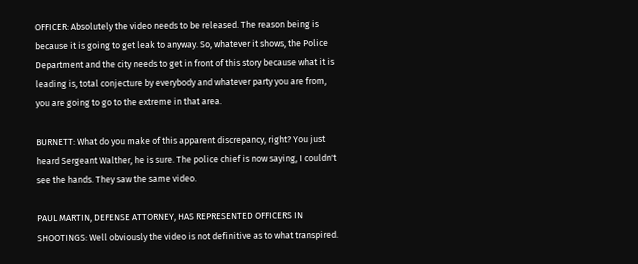OFFICER: Absolutely the video needs to be released. The reason being is because it is going to get leak to anyway. So, whatever it shows, the Police Department and the city needs to get in front of this story because what it is leading is, total conjecture by everybody and whatever party you are from, you are going to go to the extreme in that area.

BURNETT: What do you make of this apparent discrepancy, right? You just heard Sergeant Walther, he is sure. The police chief is now saying, I couldn't see the hands. They saw the same video.

PAUL MARTIN, DEFENSE ATTORNEY, HAS REPRESENTED OFFICERS IN SHOOTINGS: Well obviously the video is not definitive as to what transpired.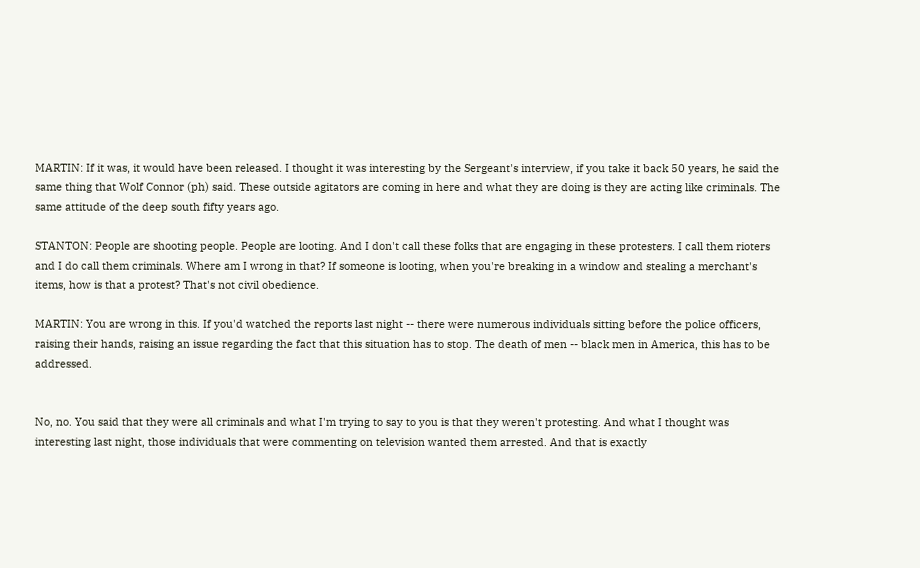MARTIN: If it was, it would have been released. I thought it was interesting by the Sergeant's interview, if you take it back 50 years, he said the same thing that Wolf Connor (ph) said. These outside agitators are coming in here and what they are doing is they are acting like criminals. The same attitude of the deep south fifty years ago.

STANTON: People are shooting people. People are looting. And I don't call these folks that are engaging in these protesters. I call them rioters and I do call them criminals. Where am I wrong in that? If someone is looting, when you're breaking in a window and stealing a merchant's items, how is that a protest? That's not civil obedience.

MARTIN: You are wrong in this. If you'd watched the reports last night -- there were numerous individuals sitting before the police officers, raising their hands, raising an issue regarding the fact that this situation has to stop. The death of men -- black men in America, this has to be addressed.


No, no. You said that they were all criminals and what I'm trying to say to you is that they weren't protesting. And what I thought was interesting last night, those individuals that were commenting on television wanted them arrested. And that is exactly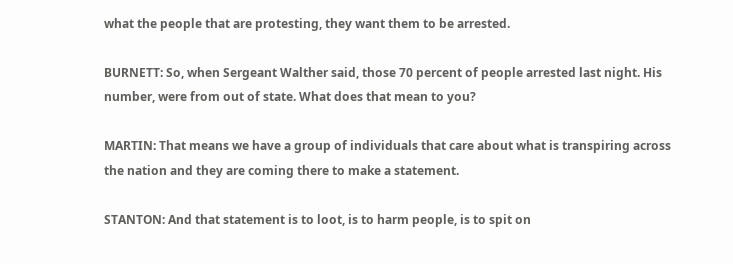what the people that are protesting, they want them to be arrested.

BURNETT: So, when Sergeant Walther said, those 70 percent of people arrested last night. His number, were from out of state. What does that mean to you?

MARTIN: That means we have a group of individuals that care about what is transpiring across the nation and they are coming there to make a statement.

STANTON: And that statement is to loot, is to harm people, is to spit on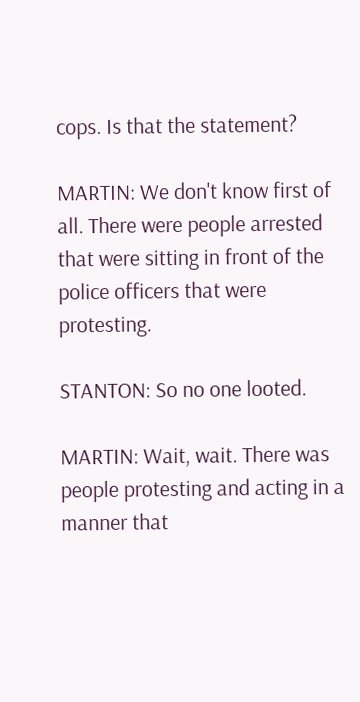cops. Is that the statement?

MARTIN: We don't know first of all. There were people arrested that were sitting in front of the police officers that were protesting.

STANTON: So no one looted.

MARTIN: Wait, wait. There was people protesting and acting in a manner that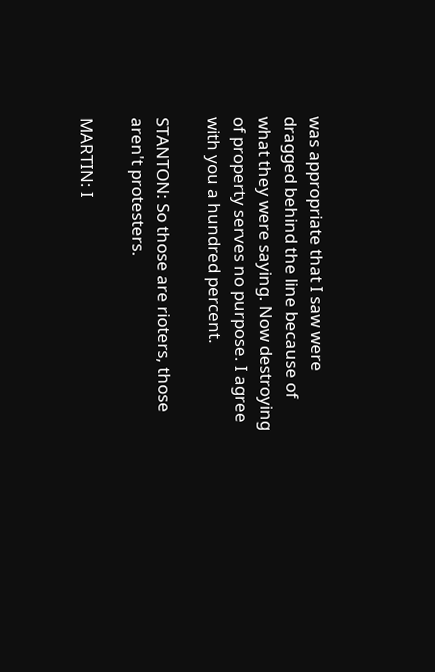was appropriate that I saw were dragged behind the line because of what they were saying. Now destroying of property serves no purpose. I agree with you a hundred percent.

STANTON: So those are rioters, those aren't protesters.

MARTIN: I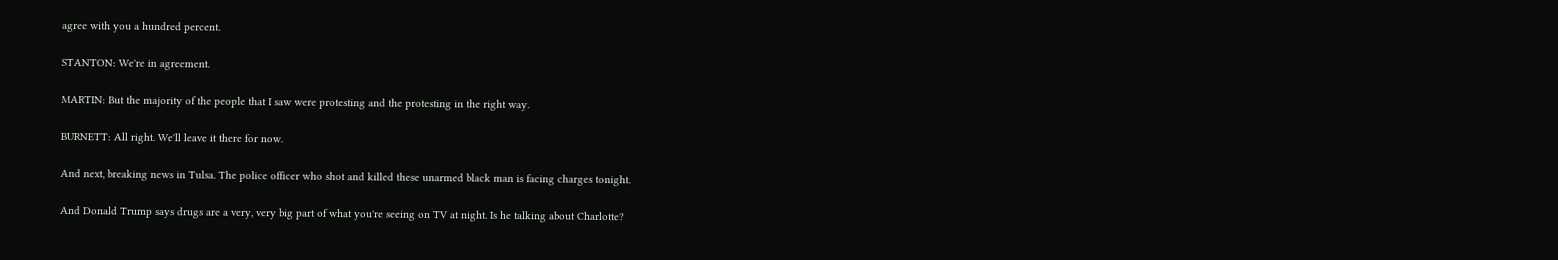agree with you a hundred percent.

STANTON: We're in agreement.

MARTIN: But the majority of the people that I saw were protesting and the protesting in the right way.

BURNETT: All right. We'll leave it there for now.

And next, breaking news in Tulsa. The police officer who shot and killed these unarmed black man is facing charges tonight.

And Donald Trump says drugs are a very, very big part of what you're seeing on TV at night. Is he talking about Charlotte?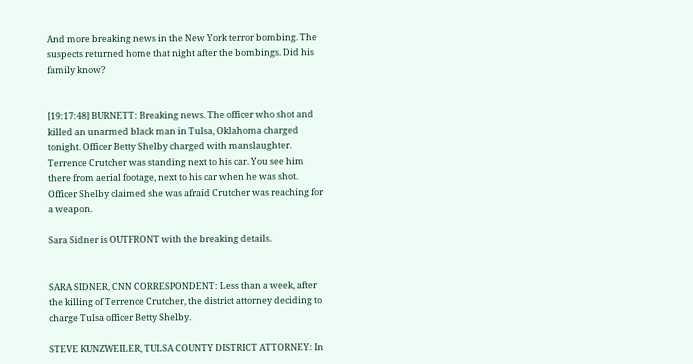And more breaking news in the New York terror bombing. The suspects returned home that night after the bombings. Did his family know?


[19:17:48] BURNETT: Breaking news. The officer who shot and killed an unarmed black man in Tulsa, Oklahoma charged tonight. Officer Betty Shelby charged with manslaughter. Terrence Crutcher was standing next to his car. You see him there from aerial footage, next to his car when he was shot. Officer Shelby claimed she was afraid Crutcher was reaching for a weapon.

Sara Sidner is OUTFRONT with the breaking details.


SARA SIDNER, CNN CORRESPONDENT: Less than a week, after the killing of Terrence Crutcher, the district attorney deciding to charge Tulsa officer Betty Shelby.

STEVE KUNZWEILER, TULSA COUNTY DISTRICT ATTORNEY: In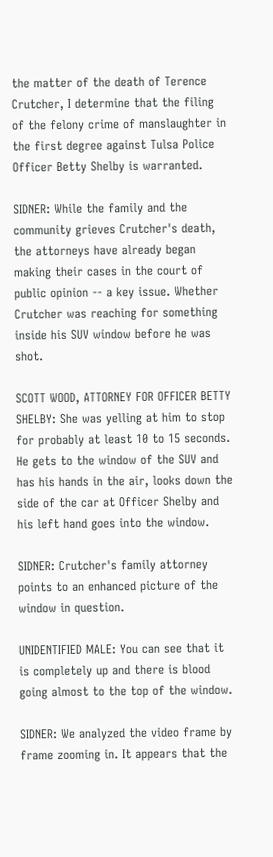the matter of the death of Terence Crutcher, I determine that the filing of the felony crime of manslaughter in the first degree against Tulsa Police Officer Betty Shelby is warranted.

SIDNER: While the family and the community grieves Crutcher's death, the attorneys have already began making their cases in the court of public opinion -- a key issue. Whether Crutcher was reaching for something inside his SUV window before he was shot.

SCOTT WOOD, ATTORNEY FOR OFFICER BETTY SHELBY: She was yelling at him to stop for probably at least 10 to 15 seconds. He gets to the window of the SUV and has his hands in the air, looks down the side of the car at Officer Shelby and his left hand goes into the window.

SIDNER: Crutcher's family attorney points to an enhanced picture of the window in question.

UNIDENTIFIED MALE: You can see that it is completely up and there is blood going almost to the top of the window.

SIDNER: We analyzed the video frame by frame zooming in. It appears that the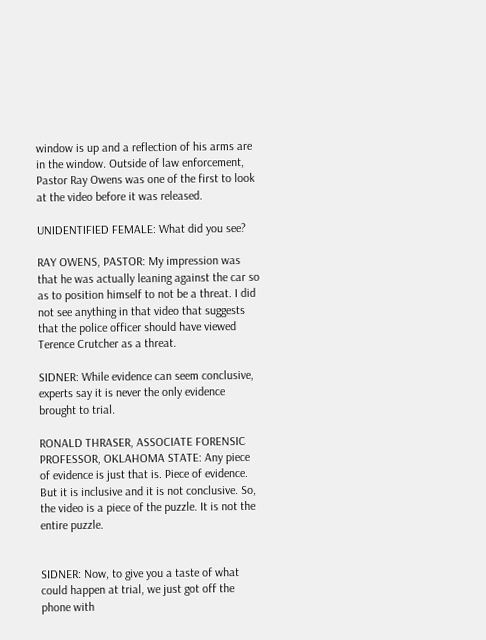window is up and a reflection of his arms are in the window. Outside of law enforcement, Pastor Ray Owens was one of the first to look at the video before it was released.

UNIDENTIFIED FEMALE: What did you see?

RAY OWENS, PASTOR: My impression was that he was actually leaning against the car so as to position himself to not be a threat. I did not see anything in that video that suggests that the police officer should have viewed Terence Crutcher as a threat.

SIDNER: While evidence can seem conclusive, experts say it is never the only evidence brought to trial.

RONALD THRASER, ASSOCIATE FORENSIC PROFESSOR, OKLAHOMA STATE: Any piece of evidence is just that is. Piece of evidence. But it is inclusive and it is not conclusive. So, the video is a piece of the puzzle. It is not the entire puzzle.


SIDNER: Now, to give you a taste of what could happen at trial, we just got off the phone with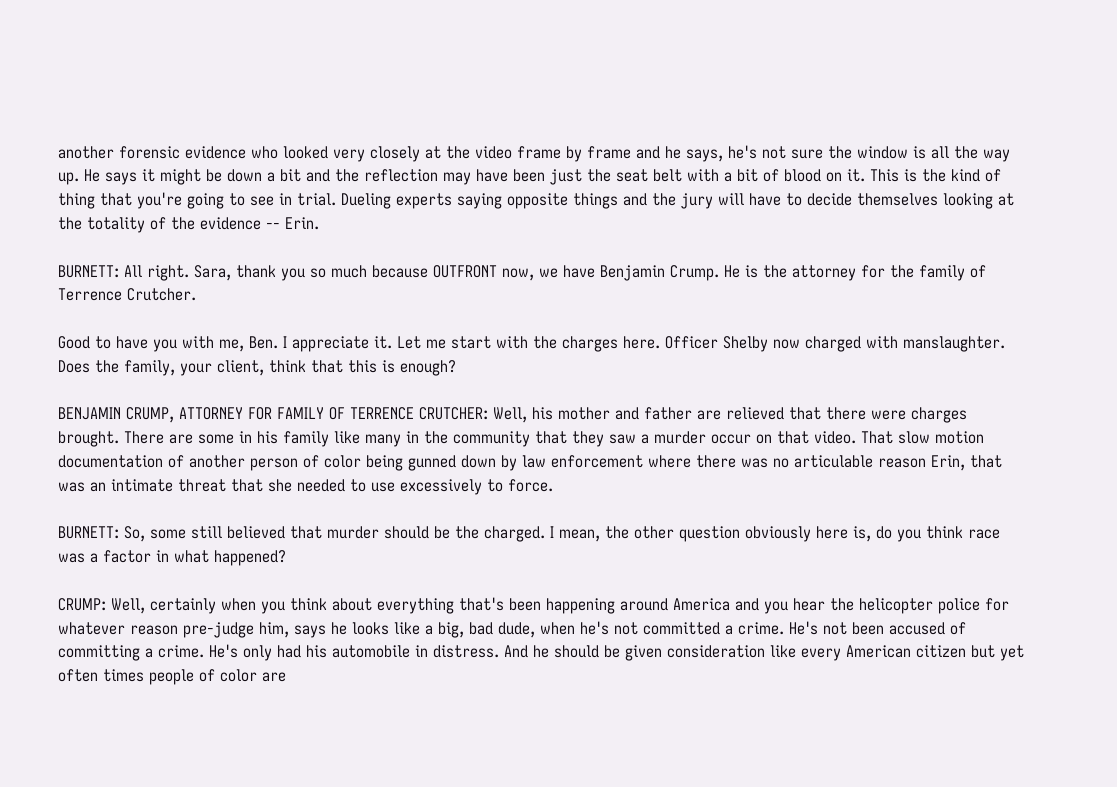another forensic evidence who looked very closely at the video frame by frame and he says, he's not sure the window is all the way up. He says it might be down a bit and the reflection may have been just the seat belt with a bit of blood on it. This is the kind of thing that you're going to see in trial. Dueling experts saying opposite things and the jury will have to decide themselves looking at the totality of the evidence -- Erin.

BURNETT: All right. Sara, thank you so much because OUTFRONT now, we have Benjamin Crump. He is the attorney for the family of Terrence Crutcher.

Good to have you with me, Ben. I appreciate it. Let me start with the charges here. Officer Shelby now charged with manslaughter. Does the family, your client, think that this is enough?

BENJAMIN CRUMP, ATTORNEY FOR FAMILY OF TERRENCE CRUTCHER: Well, his mother and father are relieved that there were charges brought. There are some in his family like many in the community that they saw a murder occur on that video. That slow motion documentation of another person of color being gunned down by law enforcement where there was no articulable reason Erin, that was an intimate threat that she needed to use excessively to force.

BURNETT: So, some still believed that murder should be the charged. I mean, the other question obviously here is, do you think race was a factor in what happened?

CRUMP: Well, certainly when you think about everything that's been happening around America and you hear the helicopter police for whatever reason pre-judge him, says he looks like a big, bad dude, when he's not committed a crime. He's not been accused of committing a crime. He's only had his automobile in distress. And he should be given consideration like every American citizen but yet often times people of color are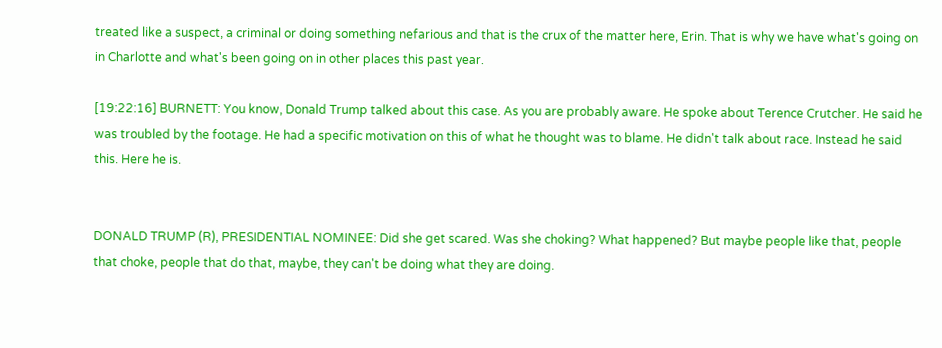treated like a suspect, a criminal or doing something nefarious and that is the crux of the matter here, Erin. That is why we have what's going on in Charlotte and what's been going on in other places this past year.

[19:22:16] BURNETT: You know, Donald Trump talked about this case. As you are probably aware. He spoke about Terence Crutcher. He said he was troubled by the footage. He had a specific motivation on this of what he thought was to blame. He didn't talk about race. Instead he said this. Here he is.


DONALD TRUMP (R), PRESIDENTIAL NOMINEE: Did she get scared. Was she choking? What happened? But maybe people like that, people that choke, people that do that, maybe, they can't be doing what they are doing.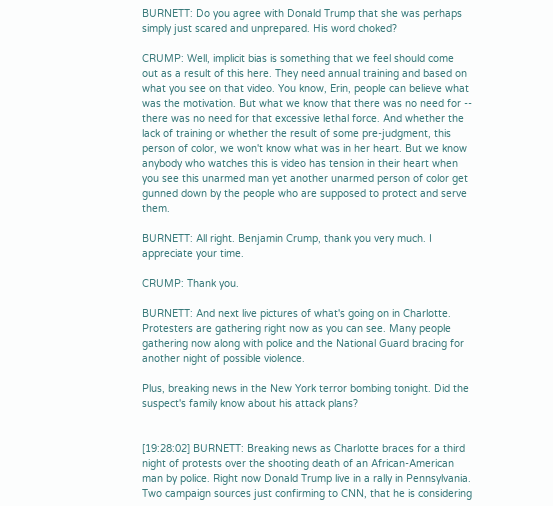BURNETT: Do you agree with Donald Trump that she was perhaps simply just scared and unprepared. His word choked?

CRUMP: Well, implicit bias is something that we feel should come out as a result of this here. They need annual training and based on what you see on that video. You know, Erin, people can believe what was the motivation. But what we know that there was no need for -- there was no need for that excessive lethal force. And whether the lack of training or whether the result of some pre-judgment, this person of color, we won't know what was in her heart. But we know anybody who watches this is video has tension in their heart when you see this unarmed man yet another unarmed person of color get gunned down by the people who are supposed to protect and serve them.

BURNETT: All right. Benjamin Crump, thank you very much. I appreciate your time.

CRUMP: Thank you.

BURNETT: And next live pictures of what's going on in Charlotte. Protesters are gathering right now as you can see. Many people gathering now along with police and the National Guard bracing for another night of possible violence.

Plus, breaking news in the New York terror bombing tonight. Did the suspect's family know about his attack plans?


[19:28:02] BURNETT: Breaking news as Charlotte braces for a third night of protests over the shooting death of an African-American man by police. Right now Donald Trump live in a rally in Pennsylvania. Two campaign sources just confirming to CNN, that he is considering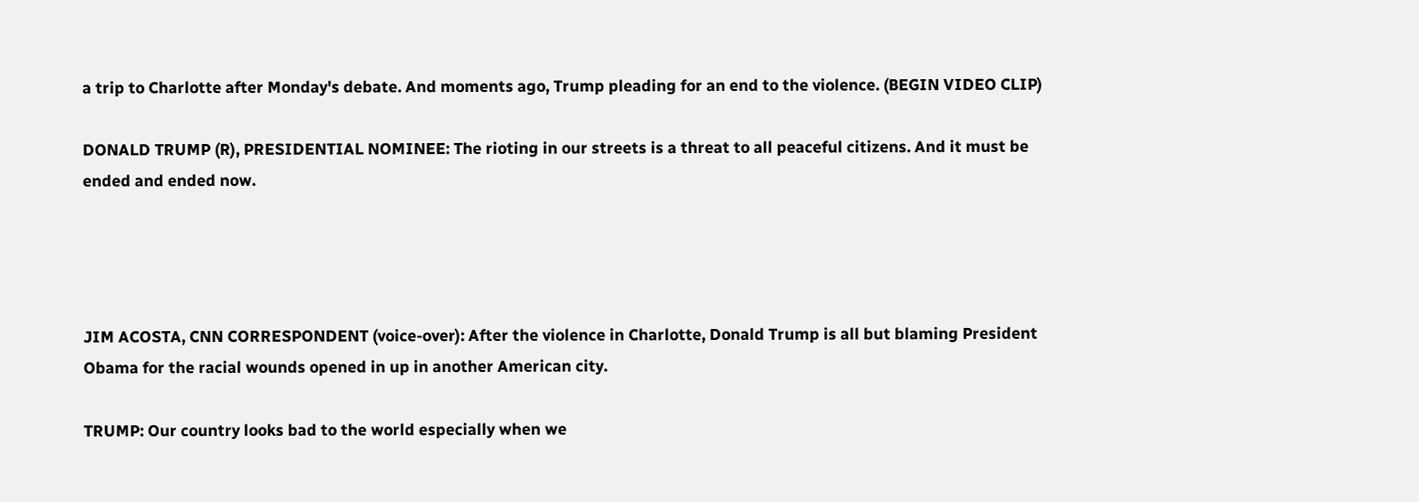a trip to Charlotte after Monday's debate. And moments ago, Trump pleading for an end to the violence. (BEGIN VIDEO CLIP)

DONALD TRUMP (R), PRESIDENTIAL NOMINEE: The rioting in our streets is a threat to all peaceful citizens. And it must be ended and ended now.




JIM ACOSTA, CNN CORRESPONDENT (voice-over): After the violence in Charlotte, Donald Trump is all but blaming President Obama for the racial wounds opened in up in another American city.

TRUMP: Our country looks bad to the world especially when we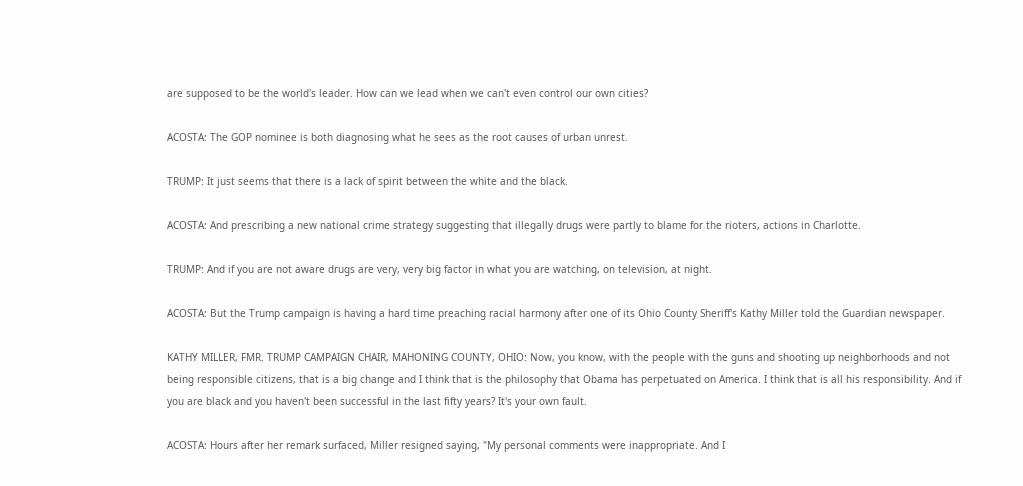are supposed to be the world's leader. How can we lead when we can't even control our own cities?

ACOSTA: The GOP nominee is both diagnosing what he sees as the root causes of urban unrest.

TRUMP: It just seems that there is a lack of spirit between the white and the black.

ACOSTA: And prescribing a new national crime strategy suggesting that illegally drugs were partly to blame for the rioters, actions in Charlotte.

TRUMP: And if you are not aware drugs are very, very big factor in what you are watching, on television, at night.

ACOSTA: But the Trump campaign is having a hard time preaching racial harmony after one of its Ohio County Sheriff's Kathy Miller told the Guardian newspaper.

KATHY MILLER, FMR. TRUMP CAMPAIGN CHAIR, MAHONING COUNTY, OHIO: Now, you know, with the people with the guns and shooting up neighborhoods and not being responsible citizens, that is a big change and I think that is the philosophy that Obama has perpetuated on America. I think that is all his responsibility. And if you are black and you haven't been successful in the last fifty years? It's your own fault.

ACOSTA: Hours after her remark surfaced, Miller resigned saying, "My personal comments were inappropriate. And I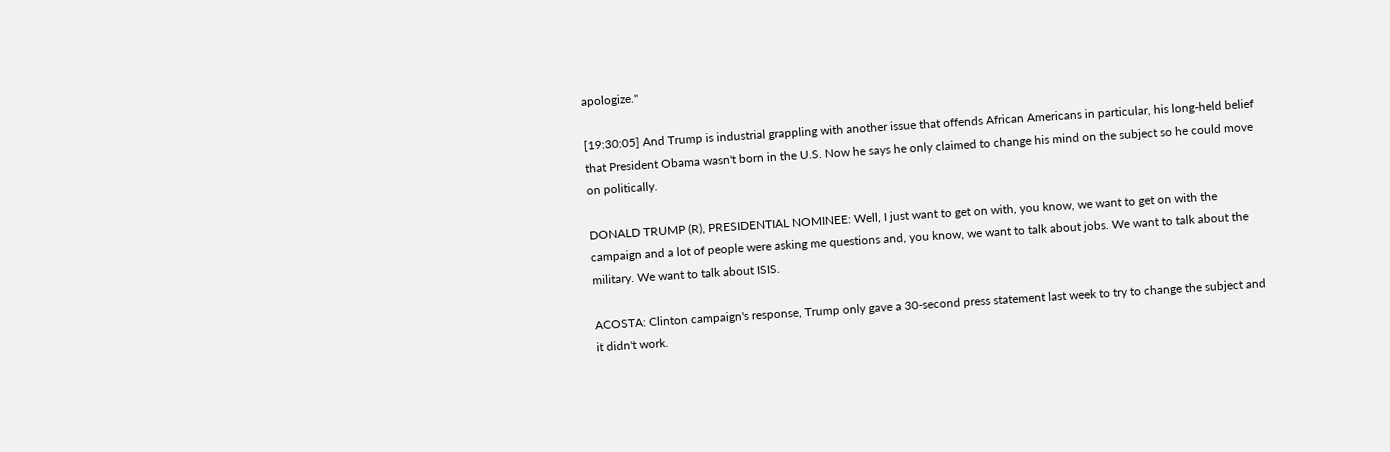apologize."

[19:30:05] And Trump is industrial grappling with another issue that offends African Americans in particular, his long-held belief that President Obama wasn't born in the U.S. Now he says he only claimed to change his mind on the subject so he could move on politically.

DONALD TRUMP (R), PRESIDENTIAL NOMINEE: Well, I just want to get on with, you know, we want to get on with the campaign and a lot of people were asking me questions and, you know, we want to talk about jobs. We want to talk about the military. We want to talk about ISIS.

ACOSTA: Clinton campaign's response, Trump only gave a 30-second press statement last week to try to change the subject and it didn't work.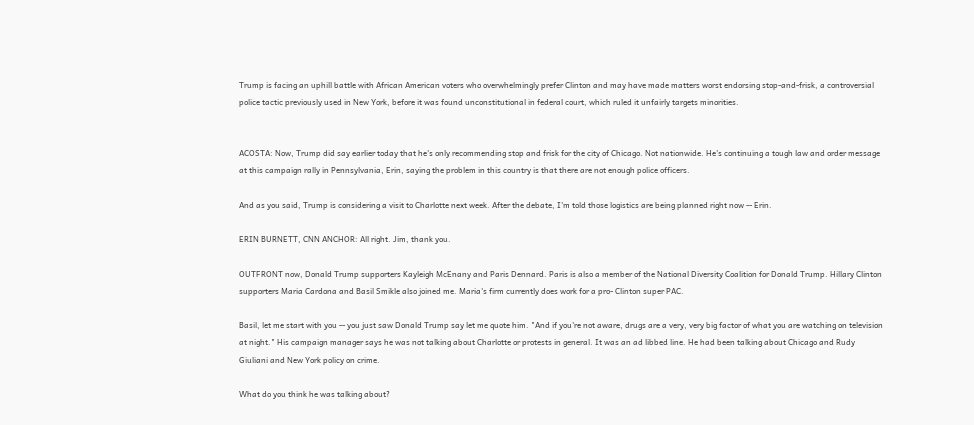Trump is facing an uphill battle with African American voters who overwhelmingly prefer Clinton and may have made matters worst endorsing stop-and-frisk, a controversial police tactic previously used in New York, before it was found unconstitutional in federal court, which ruled it unfairly targets minorities.


ACOSTA: Now, Trump did say earlier today that he's only recommending stop and frisk for the city of Chicago. Not nationwide. He's continuing a tough law and order message at this campaign rally in Pennsylvania, Erin, saying the problem in this country is that there are not enough police officers.

And as you said, Trump is considering a visit to Charlotte next week. After the debate, I'm told those logistics are being planned right now -- Erin.

ERIN BURNETT, CNN ANCHOR: All right. Jim, thank you.

OUTFRONT now, Donald Trump supporters Kayleigh McEnany and Paris Dennard. Paris is also a member of the National Diversity Coalition for Donald Trump. Hillary Clinton supporters Maria Cardona and Basil Smikle also joined me. Maria's firm currently does work for a pro- Clinton super PAC.

Basil, let me start with you -- you just saw Donald Trump say let me quote him. "And if you're not aware, drugs are a very, very big factor of what you are watching on television at night." His campaign manager says he was not talking about Charlotte or protests in general. It was an ad libbed line. He had been talking about Chicago and Rudy Giuliani and New York policy on crime.

What do you think he was talking about?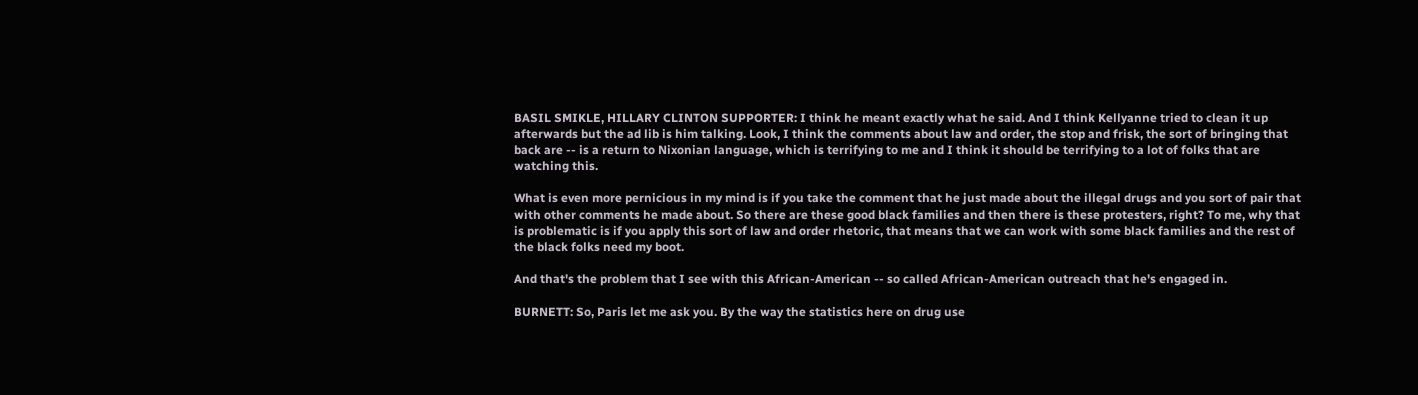BASIL SMIKLE, HILLARY CLINTON SUPPORTER: I think he meant exactly what he said. And I think Kellyanne tried to clean it up afterwards but the ad lib is him talking. Look, I think the comments about law and order, the stop and frisk, the sort of bringing that back are -- is a return to Nixonian language, which is terrifying to me and I think it should be terrifying to a lot of folks that are watching this.

What is even more pernicious in my mind is if you take the comment that he just made about the illegal drugs and you sort of pair that with other comments he made about. So there are these good black families and then there is these protesters, right? To me, why that is problematic is if you apply this sort of law and order rhetoric, that means that we can work with some black families and the rest of the black folks need my boot.

And that's the problem that I see with this African-American -- so called African-American outreach that he's engaged in.

BURNETT: So, Paris let me ask you. By the way the statistics here on drug use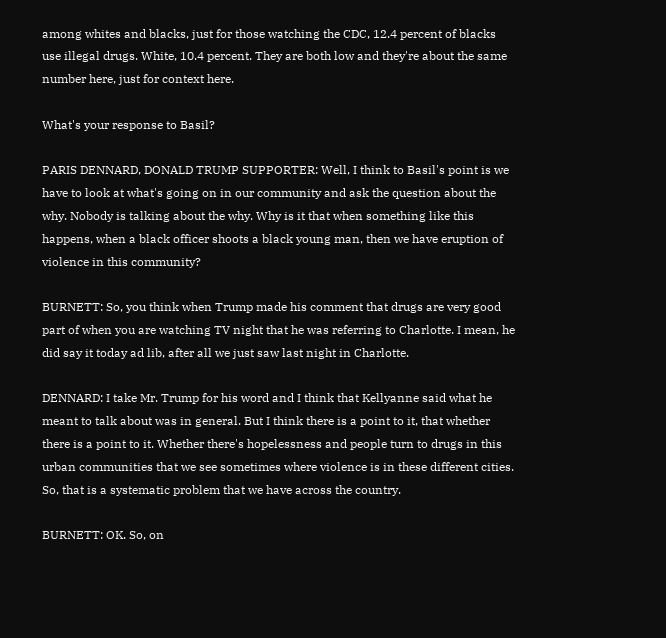among whites and blacks, just for those watching the CDC, 12.4 percent of blacks use illegal drugs. White, 10.4 percent. They are both low and they're about the same number here, just for context here.

What's your response to Basil?

PARIS DENNARD, DONALD TRUMP SUPPORTER: Well, I think to Basil's point is we have to look at what's going on in our community and ask the question about the why. Nobody is talking about the why. Why is it that when something like this happens, when a black officer shoots a black young man, then we have eruption of violence in this community?

BURNETT: So, you think when Trump made his comment that drugs are very good part of when you are watching TV night that he was referring to Charlotte. I mean, he did say it today ad lib, after all we just saw last night in Charlotte.

DENNARD: I take Mr. Trump for his word and I think that Kellyanne said what he meant to talk about was in general. But I think there is a point to it, that whether there is a point to it. Whether there's hopelessness and people turn to drugs in this urban communities that we see sometimes where violence is in these different cities. So, that is a systematic problem that we have across the country.

BURNETT: OK. So, on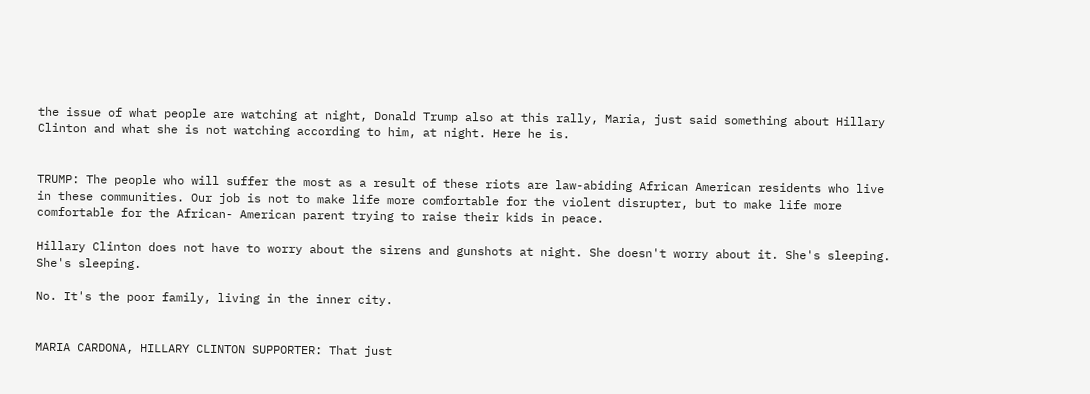the issue of what people are watching at night, Donald Trump also at this rally, Maria, just said something about Hillary Clinton and what she is not watching according to him, at night. Here he is.


TRUMP: The people who will suffer the most as a result of these riots are law-abiding African American residents who live in these communities. Our job is not to make life more comfortable for the violent disrupter, but to make life more comfortable for the African- American parent trying to raise their kids in peace.

Hillary Clinton does not have to worry about the sirens and gunshots at night. She doesn't worry about it. She's sleeping. She's sleeping.

No. It's the poor family, living in the inner city.


MARIA CARDONA, HILLARY CLINTON SUPPORTER: That just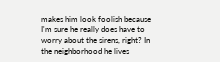makes him look foolish because I'm sure he really does have to worry about the sirens, right? In the neighborhood he lives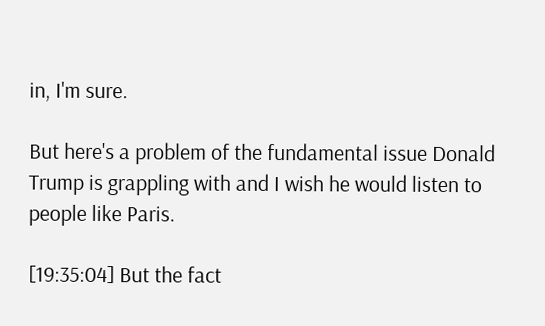in, I'm sure.

But here's a problem of the fundamental issue Donald Trump is grappling with and I wish he would listen to people like Paris.

[19:35:04] But the fact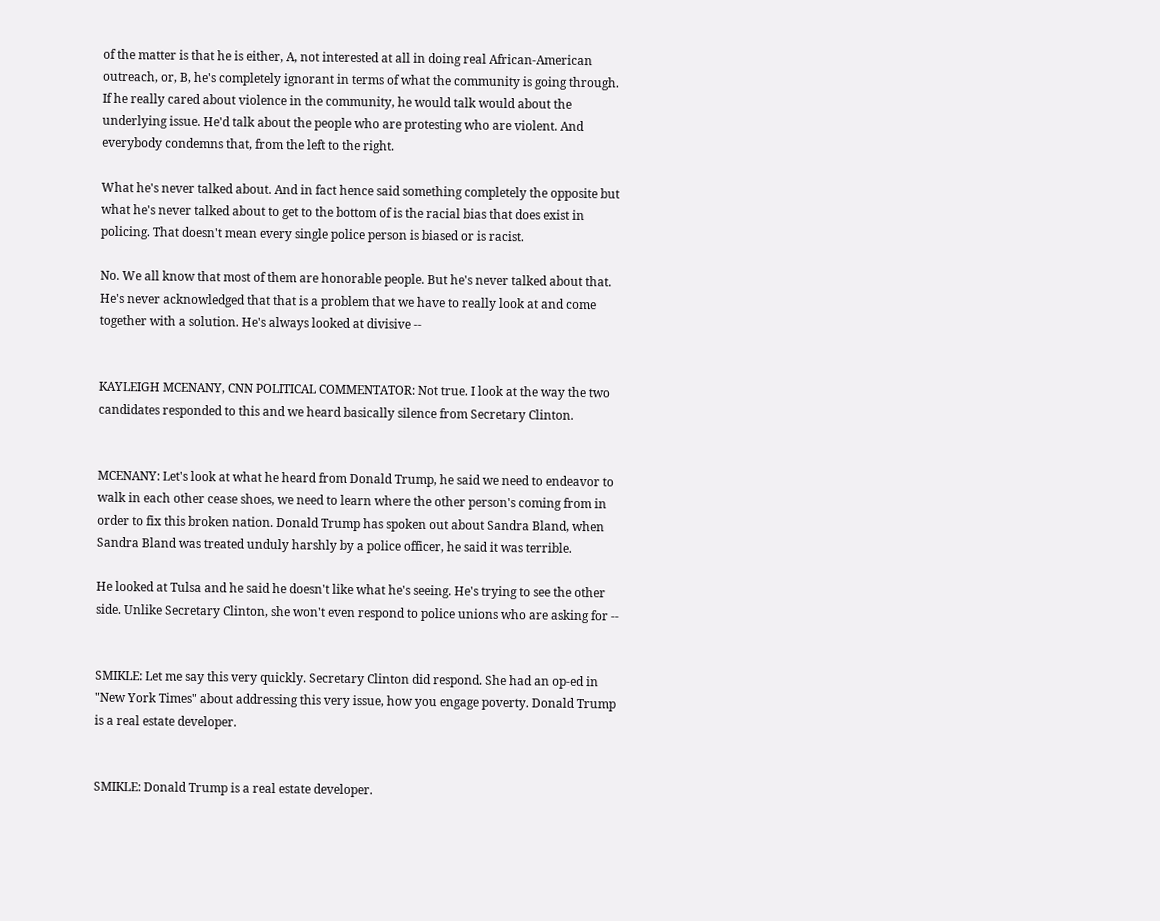of the matter is that he is either, A, not interested at all in doing real African-American outreach, or, B, he's completely ignorant in terms of what the community is going through. If he really cared about violence in the community, he would talk would about the underlying issue. He'd talk about the people who are protesting who are violent. And everybody condemns that, from the left to the right.

What he's never talked about. And in fact hence said something completely the opposite but what he's never talked about to get to the bottom of is the racial bias that does exist in policing. That doesn't mean every single police person is biased or is racist.

No. We all know that most of them are honorable people. But he's never talked about that. He's never acknowledged that that is a problem that we have to really look at and come together with a solution. He's always looked at divisive --


KAYLEIGH MCENANY, CNN POLITICAL COMMENTATOR: Not true. I look at the way the two candidates responded to this and we heard basically silence from Secretary Clinton.


MCENANY: Let's look at what he heard from Donald Trump, he said we need to endeavor to walk in each other cease shoes, we need to learn where the other person's coming from in order to fix this broken nation. Donald Trump has spoken out about Sandra Bland, when Sandra Bland was treated unduly harshly by a police officer, he said it was terrible.

He looked at Tulsa and he said he doesn't like what he's seeing. He's trying to see the other side. Unlike Secretary Clinton, she won't even respond to police unions who are asking for --


SMIKLE: Let me say this very quickly. Secretary Clinton did respond. She had an op-ed in "New York Times" about addressing this very issue, how you engage poverty. Donald Trump is a real estate developer.


SMIKLE: Donald Trump is a real estate developer.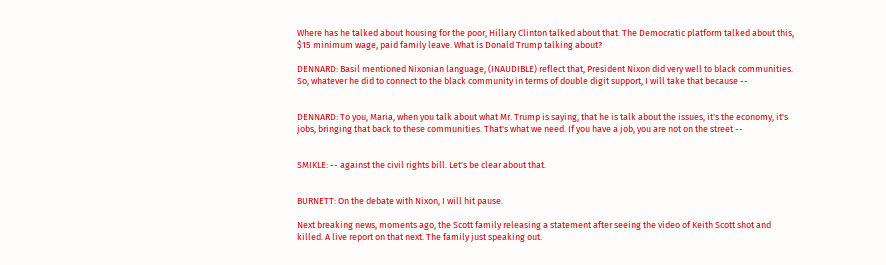Where has he talked about housing for the poor, Hillary Clinton talked about that. The Democratic platform talked about this, $15 minimum wage, paid family leave. What is Donald Trump talking about?

DENNARD: Basil mentioned Nixonian language, (INAUDIBLE) reflect that, President Nixon did very well to black communities. So, whatever he did to connect to the black community in terms of double digit support, I will take that because --


DENNARD: To you, Maria, when you talk about what Mr. Trump is saying, that he is talk about the issues, it's the economy, it's jobs, bringing that back to these communities. That's what we need. If you have a job, you are not on the street --


SMIKLE: -- against the civil rights bill. Let's be clear about that.


BURNETT: On the debate with Nixon, I will hit pause.

Next breaking news, moments ago, the Scott family releasing a statement after seeing the video of Keith Scott shot and killed. A live report on that next. The family just speaking out.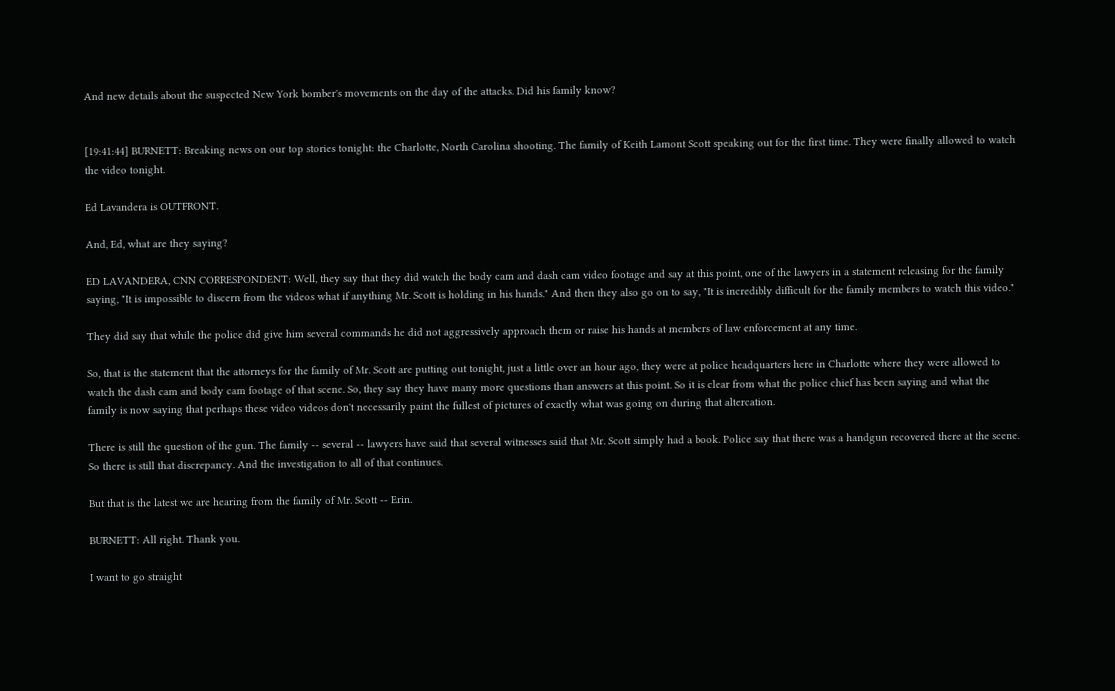And new details about the suspected New York bomber's movements on the day of the attacks. Did his family know?


[19:41:44] BURNETT: Breaking news on our top stories tonight: the Charlotte, North Carolina shooting. The family of Keith Lamont Scott speaking out for the first time. They were finally allowed to watch the video tonight.

Ed Lavandera is OUTFRONT.

And, Ed, what are they saying?

ED LAVANDERA, CNN CORRESPONDENT: Well, they say that they did watch the body cam and dash cam video footage and say at this point, one of the lawyers in a statement releasing for the family saying, "It is impossible to discern from the videos what if anything Mr. Scott is holding in his hands." And then they also go on to say, "It is incredibly difficult for the family members to watch this video."

They did say that while the police did give him several commands he did not aggressively approach them or raise his hands at members of law enforcement at any time.

So, that is the statement that the attorneys for the family of Mr. Scott are putting out tonight, just a little over an hour ago, they were at police headquarters here in Charlotte where they were allowed to watch the dash cam and body cam footage of that scene. So, they say they have many more questions than answers at this point. So it is clear from what the police chief has been saying and what the family is now saying that perhaps these video videos don't necessarily paint the fullest of pictures of exactly what was going on during that altercation.

There is still the question of the gun. The family -- several -- lawyers have said that several witnesses said that Mr. Scott simply had a book. Police say that there was a handgun recovered there at the scene. So there is still that discrepancy. And the investigation to all of that continues.

But that is the latest we are hearing from the family of Mr. Scott -- Erin.

BURNETT: All right. Thank you.

I want to go straight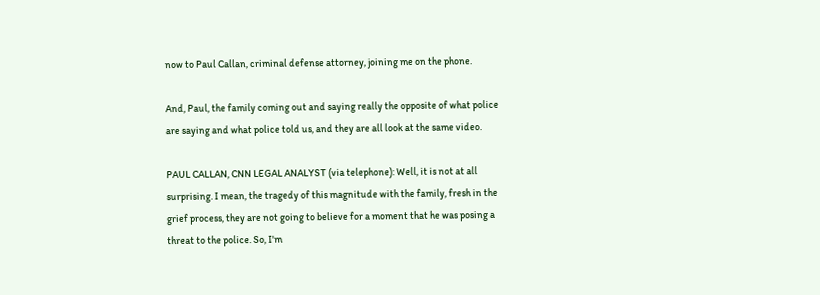now to Paul Callan, criminal defense attorney, joining me on the phone.

And, Paul, the family coming out and saying really the opposite of what police are saying and what police told us, and they are all look at the same video.

PAUL CALLAN, CNN LEGAL ANALYST (via telephone): Well, it is not at all surprising. I mean, the tragedy of this magnitude with the family, fresh in the grief process, they are not going to believe for a moment that he was posing a threat to the police. So, I'm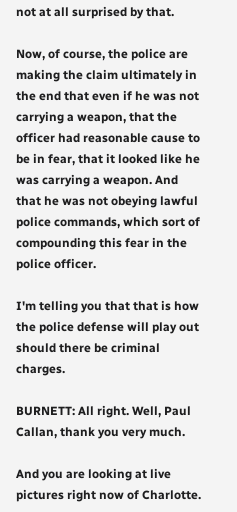not at all surprised by that.

Now, of course, the police are making the claim ultimately in the end that even if he was not carrying a weapon, that the officer had reasonable cause to be in fear, that it looked like he was carrying a weapon. And that he was not obeying lawful police commands, which sort of compounding this fear in the police officer.

I'm telling you that that is how the police defense will play out should there be criminal charges.

BURNETT: All right. Well, Paul Callan, thank you very much.

And you are looking at live pictures right now of Charlotte.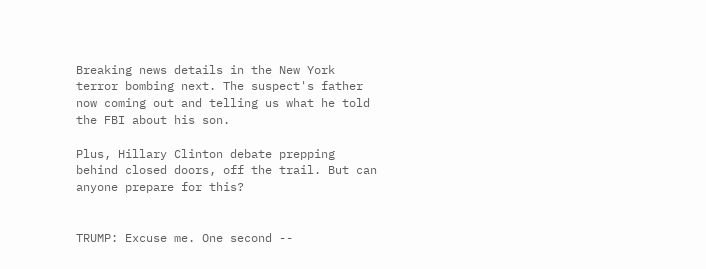Breaking news details in the New York terror bombing next. The suspect's father now coming out and telling us what he told the FBI about his son.

Plus, Hillary Clinton debate prepping behind closed doors, off the trail. But can anyone prepare for this?


TRUMP: Excuse me. One second --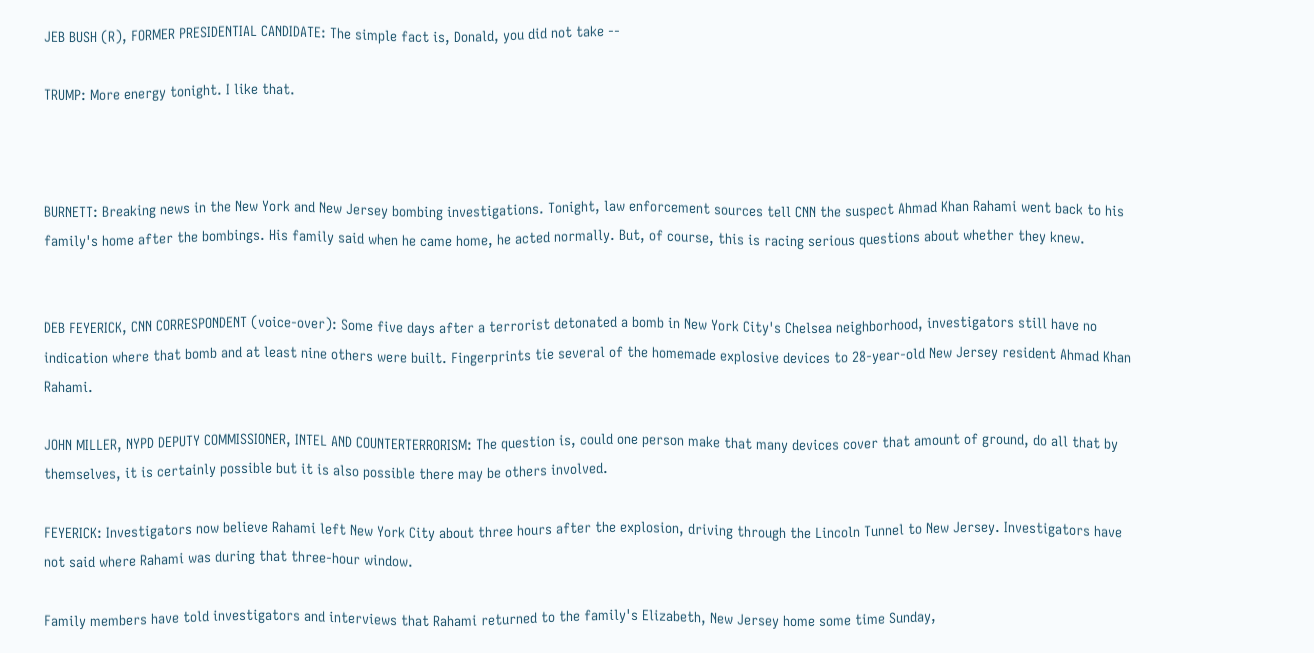JEB BUSH (R), FORMER PRESIDENTIAL CANDIDATE: The simple fact is, Donald, you did not take --

TRUMP: More energy tonight. I like that.



BURNETT: Breaking news in the New York and New Jersey bombing investigations. Tonight, law enforcement sources tell CNN the suspect Ahmad Khan Rahami went back to his family's home after the bombings. His family said when he came home, he acted normally. But, of course, this is racing serious questions about whether they knew.


DEB FEYERICK, CNN CORRESPONDENT (voice-over): Some five days after a terrorist detonated a bomb in New York City's Chelsea neighborhood, investigators still have no indication where that bomb and at least nine others were built. Fingerprints tie several of the homemade explosive devices to 28-year-old New Jersey resident Ahmad Khan Rahami.

JOHN MILLER, NYPD DEPUTY COMMISSIONER, INTEL AND COUNTERTERRORISM: The question is, could one person make that many devices cover that amount of ground, do all that by themselves, it is certainly possible but it is also possible there may be others involved.

FEYERICK: Investigators now believe Rahami left New York City about three hours after the explosion, driving through the Lincoln Tunnel to New Jersey. Investigators have not said where Rahami was during that three-hour window.

Family members have told investigators and interviews that Rahami returned to the family's Elizabeth, New Jersey home some time Sunday,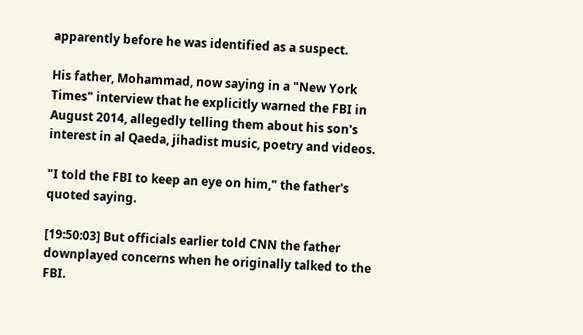apparently before he was identified as a suspect.

His father, Mohammad, now saying in a "New York Times" interview that he explicitly warned the FBI in August 2014, allegedly telling them about his son's interest in al Qaeda, jihadist music, poetry and videos.

"I told the FBI to keep an eye on him," the father's quoted saying.

[19:50:03] But officials earlier told CNN the father downplayed concerns when he originally talked to the FBI.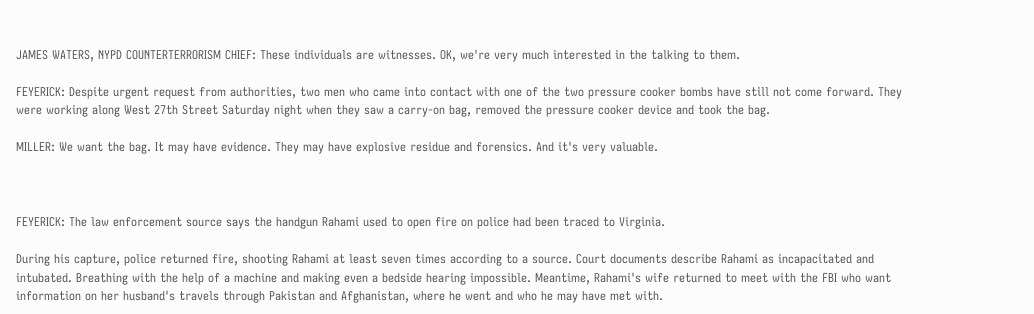JAMES WATERS, NYPD COUNTERTERRORISM CHIEF: These individuals are witnesses. OK, we're very much interested in the talking to them.

FEYERICK: Despite urgent request from authorities, two men who came into contact with one of the two pressure cooker bombs have still not come forward. They were working along West 27th Street Saturday night when they saw a carry-on bag, removed the pressure cooker device and took the bag.

MILLER: We want the bag. It may have evidence. They may have explosive residue and forensics. And it's very valuable.



FEYERICK: The law enforcement source says the handgun Rahami used to open fire on police had been traced to Virginia.

During his capture, police returned fire, shooting Rahami at least seven times according to a source. Court documents describe Rahami as incapacitated and intubated. Breathing with the help of a machine and making even a bedside hearing impossible. Meantime, Rahami's wife returned to meet with the FBI who want information on her husband's travels through Pakistan and Afghanistan, where he went and who he may have met with.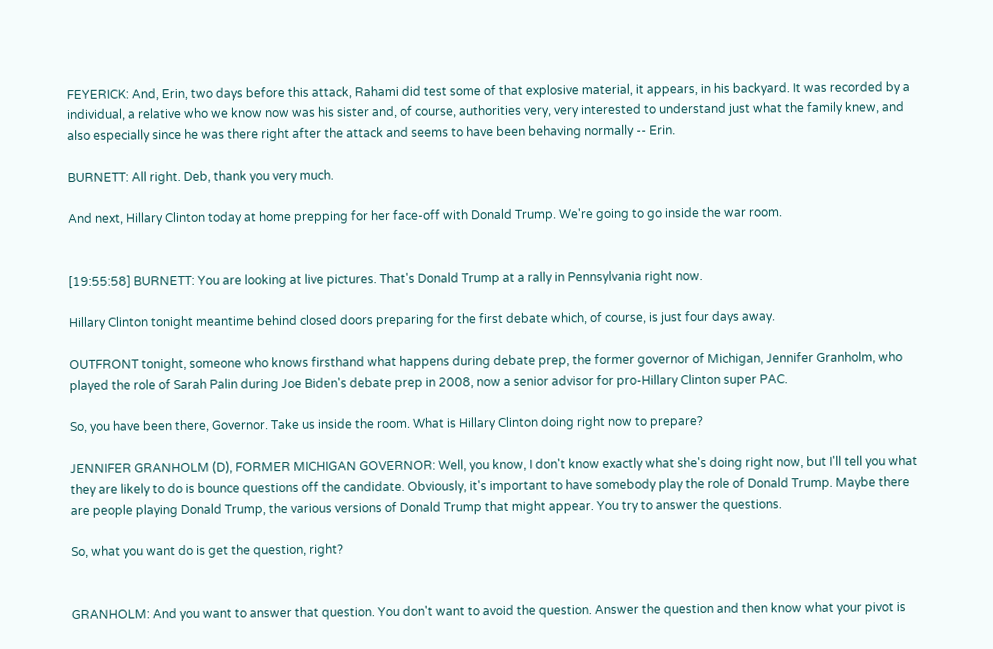FEYERICK: And, Erin, two days before this attack, Rahami did test some of that explosive material, it appears, in his backyard. It was recorded by a individual, a relative who we know now was his sister and, of course, authorities very, very interested to understand just what the family knew, and also especially since he was there right after the attack and seems to have been behaving normally -- Erin.

BURNETT: All right. Deb, thank you very much.

And next, Hillary Clinton today at home prepping for her face-off with Donald Trump. We're going to go inside the war room.


[19:55:58] BURNETT: You are looking at live pictures. That's Donald Trump at a rally in Pennsylvania right now.

Hillary Clinton tonight meantime behind closed doors preparing for the first debate which, of course, is just four days away.

OUTFRONT tonight, someone who knows firsthand what happens during debate prep, the former governor of Michigan, Jennifer Granholm, who played the role of Sarah Palin during Joe Biden's debate prep in 2008, now a senior advisor for pro-Hillary Clinton super PAC.

So, you have been there, Governor. Take us inside the room. What is Hillary Clinton doing right now to prepare?

JENNIFER GRANHOLM (D), FORMER MICHIGAN GOVERNOR: Well, you know, I don't know exactly what she's doing right now, but I'll tell you what they are likely to do is bounce questions off the candidate. Obviously, it's important to have somebody play the role of Donald Trump. Maybe there are people playing Donald Trump, the various versions of Donald Trump that might appear. You try to answer the questions.

So, what you want do is get the question, right?


GRANHOLM: And you want to answer that question. You don't want to avoid the question. Answer the question and then know what your pivot is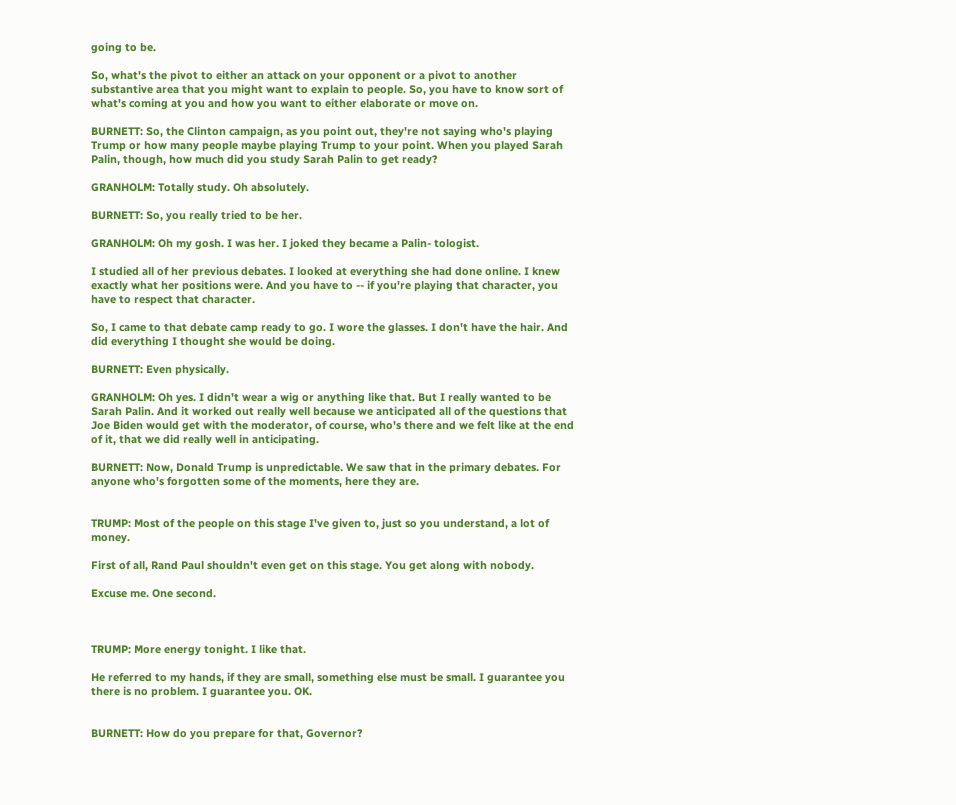going to be.

So, what's the pivot to either an attack on your opponent or a pivot to another substantive area that you might want to explain to people. So, you have to know sort of what's coming at you and how you want to either elaborate or move on.

BURNETT: So, the Clinton campaign, as you point out, they're not saying who's playing Trump or how many people maybe playing Trump to your point. When you played Sarah Palin, though, how much did you study Sarah Palin to get ready?

GRANHOLM: Totally study. Oh absolutely.

BURNETT: So, you really tried to be her.

GRANHOLM: Oh my gosh. I was her. I joked they became a Palin- tologist.

I studied all of her previous debates. I looked at everything she had done online. I knew exactly what her positions were. And you have to -- if you're playing that character, you have to respect that character.

So, I came to that debate camp ready to go. I wore the glasses. I don't have the hair. And did everything I thought she would be doing.

BURNETT: Even physically.

GRANHOLM: Oh yes. I didn't wear a wig or anything like that. But I really wanted to be Sarah Palin. And it worked out really well because we anticipated all of the questions that Joe Biden would get with the moderator, of course, who's there and we felt like at the end of it, that we did really well in anticipating.

BURNETT: Now, Donald Trump is unpredictable. We saw that in the primary debates. For anyone who's forgotten some of the moments, here they are.


TRUMP: Most of the people on this stage I've given to, just so you understand, a lot of money.

First of all, Rand Paul shouldn't even get on this stage. You get along with nobody.

Excuse me. One second.



TRUMP: More energy tonight. I like that.

He referred to my hands, if they are small, something else must be small. I guarantee you there is no problem. I guarantee you. OK.


BURNETT: How do you prepare for that, Governor?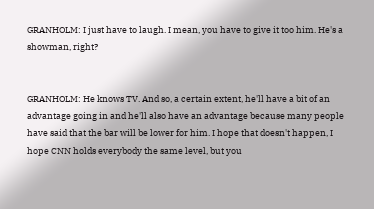GRANHOLM: I just have to laugh. I mean, you have to give it too him. He's a showman, right?


GRANHOLM: He knows TV. And so, a certain extent, he'll have a bit of an advantage going in and he'll also have an advantage because many people have said that the bar will be lower for him. I hope that doesn't happen, I hope CNN holds everybody the same level, but you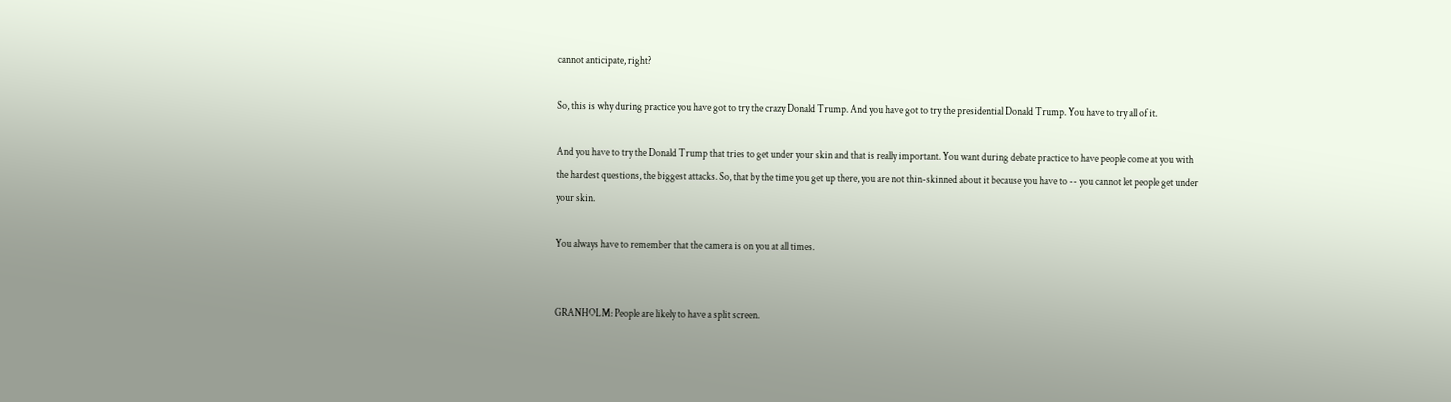cannot anticipate, right?

So, this is why during practice you have got to try the crazy Donald Trump. And you have got to try the presidential Donald Trump. You have to try all of it.

And you have to try the Donald Trump that tries to get under your skin and that is really important. You want during debate practice to have people come at you with the hardest questions, the biggest attacks. So, that by the time you get up there, you are not thin-skinned about it because you have to -- you cannot let people get under your skin.

You always have to remember that the camera is on you at all times.


GRANHOLM: People are likely to have a split screen.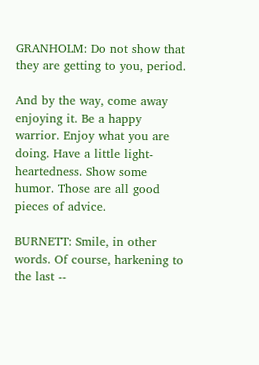GRANHOLM: Do not show that they are getting to you, period.

And by the way, come away enjoying it. Be a happy warrior. Enjoy what you are doing. Have a little light-heartedness. Show some humor. Those are all good pieces of advice.

BURNETT: Smile, in other words. Of course, harkening to the last --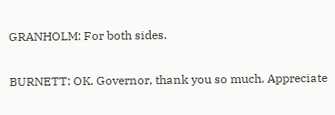GRANHOLM: For both sides.

BURNETT: OK. Governor, thank you so much. Appreciate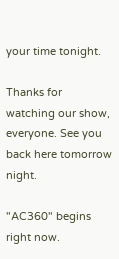your time tonight.

Thanks for watching our show, everyone. See you back here tomorrow night.

"AC360" begins right now.